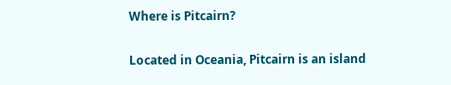Where is Pitcairn?

Located in Oceania, Pitcairn is an island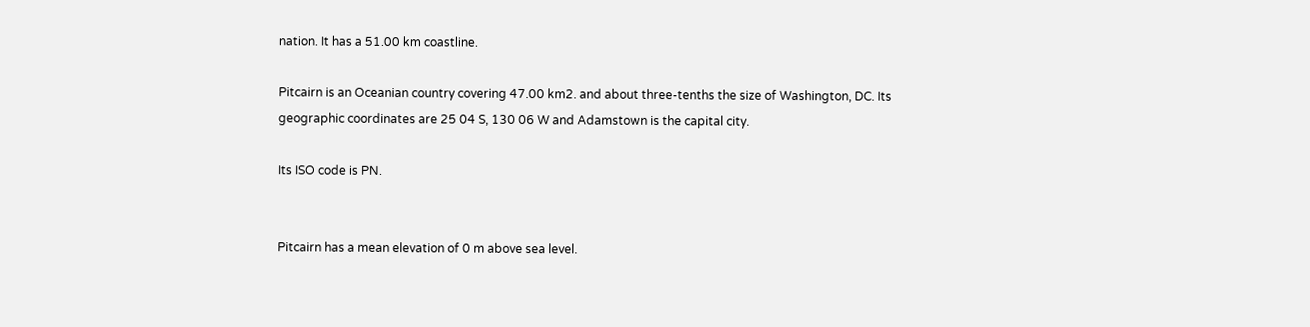nation. It has a 51.00 km coastline.

Pitcairn is an Oceanian country covering 47.00 km2. and about three-tenths the size of Washington, DC. Its geographic coordinates are 25 04 S, 130 06 W and Adamstown is the capital city.

Its ISO code is PN.


Pitcairn has a mean elevation of 0 m above sea level.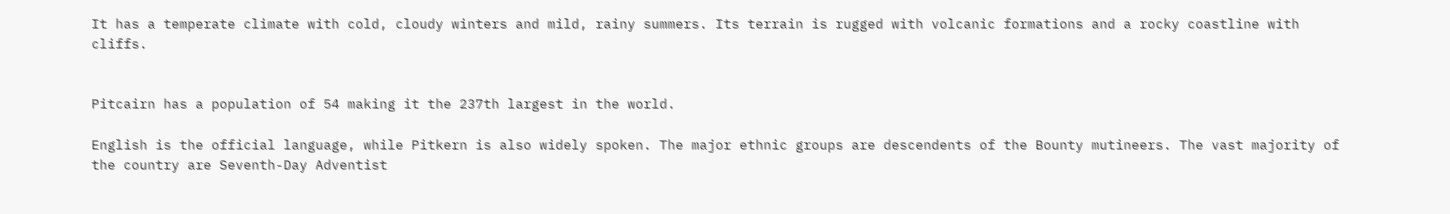It has a temperate climate with cold, cloudy winters and mild, rainy summers. Its terrain is rugged with volcanic formations and a rocky coastline with cliffs.


Pitcairn has a population of 54 making it the 237th largest in the world.

English is the official language, while Pitkern is also widely spoken. The major ethnic groups are descendents of the Bounty mutineers. The vast majority of the country are Seventh-Day Adventist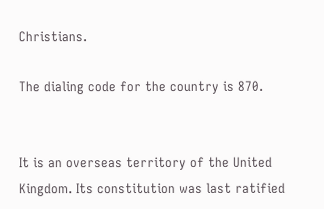Christians.

The dialing code for the country is 870.


It is an overseas territory of the United Kingdom. Its constitution was last ratified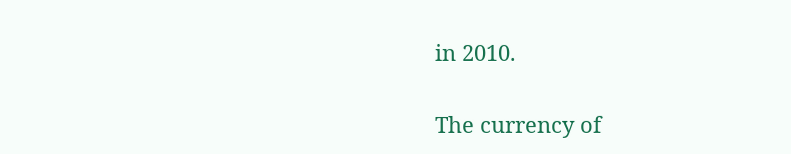in 2010.


The currency of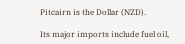Pitcairn is the Dollar (NZD).

Its major imports include fuel oil,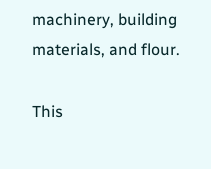machinery, building materials, and flour.

This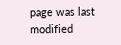page was last modified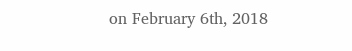on February 6th, 2018